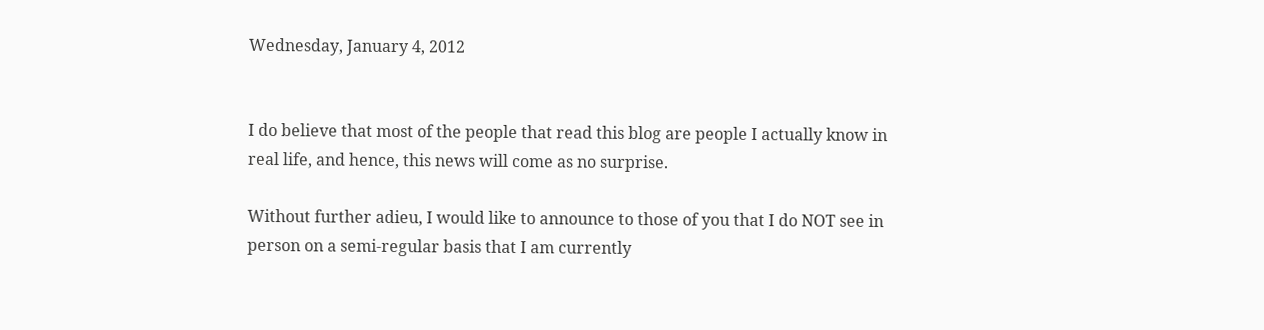Wednesday, January 4, 2012


I do believe that most of the people that read this blog are people I actually know in real life, and hence, this news will come as no surprise.

Without further adieu, I would like to announce to those of you that I do NOT see in person on a semi-regular basis that I am currently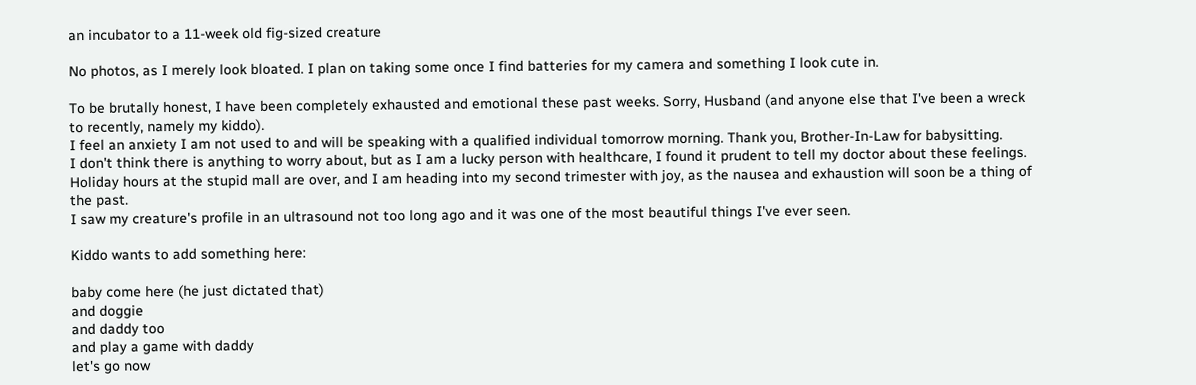an incubator to a 11-week old fig-sized creature

No photos, as I merely look bloated. I plan on taking some once I find batteries for my camera and something I look cute in.

To be brutally honest, I have been completely exhausted and emotional these past weeks. Sorry, Husband (and anyone else that I've been a wreck to recently, namely my kiddo).
I feel an anxiety I am not used to and will be speaking with a qualified individual tomorrow morning. Thank you, Brother-In-Law for babysitting.
I don't think there is anything to worry about, but as I am a lucky person with healthcare, I found it prudent to tell my doctor about these feelings.
Holiday hours at the stupid mall are over, and I am heading into my second trimester with joy, as the nausea and exhaustion will soon be a thing of the past.
I saw my creature's profile in an ultrasound not too long ago and it was one of the most beautiful things I've ever seen.

Kiddo wants to add something here:

baby come here (he just dictated that)
and doggie
and daddy too
and play a game with daddy
let's go now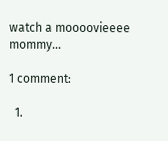watch a moooovieeee mommy...

1 comment:

  1.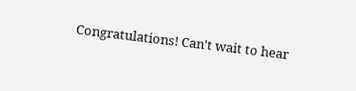Congratulations! Can't wait to hear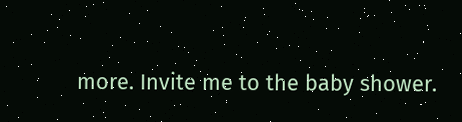more. Invite me to the baby shower.